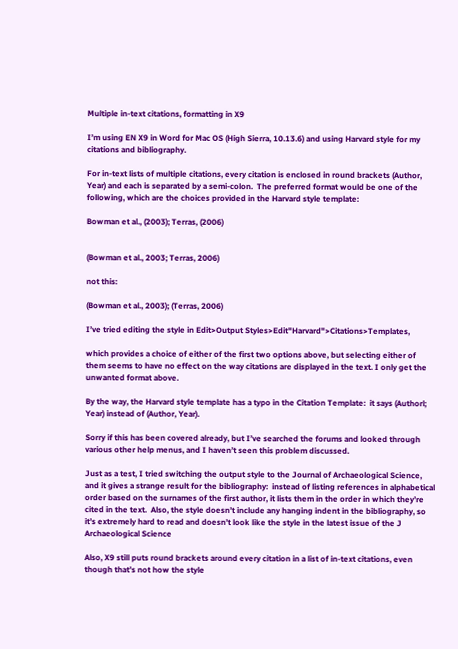Multiple in-text citations, formatting in X9

I’m using EN X9 in Word for Mac OS (High Sierra, 10.13.6) and using Harvard style for my citations and bibliography.

For in-text lists of multiple citations, every citation is enclosed in round brackets (Author, Year) and each is separated by a semi-colon.  The preferred format would be one of the following, which are the choices provided in the Harvard style template:

Bowman et al., (2003); Terras, (2006)


(Bowman et al., 2003; Terras, 2006)

not this:

(Bowman et al., 2003); (Terras, 2006)

I’ve tried editing the style in Edit>Output Styles>Edit"Harvard">Citations>Templates,

which provides a choice of either of the first two options above, but selecting either of them seems to have no effect on the way citations are displayed in the text. I only get the unwanted format above.

By the way, the Harvard style template has a typo in the Citation Template:  it says (Authorl; Year) instead of (Author, Year).

Sorry if this has been covered already, but I’ve searched the forums and looked through various other help menus, and I haven’t seen this problem discussed.

Just as a test, I tried switching the output style to the Journal of Archaeological Science, and it gives a strange result for the bibliography:  instead of listing references in alphabetical order based on the surnames of the first author, it lists them in the order in which they’re cited in the text.  Also, the style doesn’t include any hanging indent in the bibliography, so it’s extremely hard to read and doesn’t look like the style in the latest issue of the J Archaeological Science

Also, X9 still puts round brackets around every citation in a list of in-text citations, even though that’s not how the style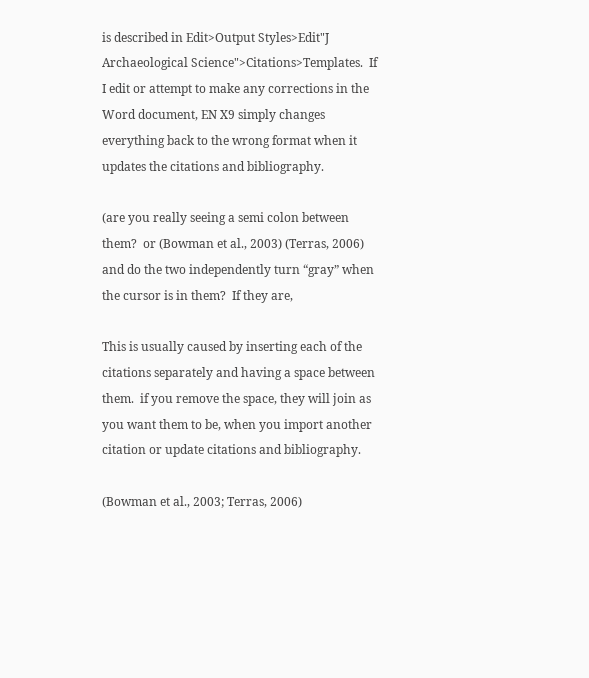is described in Edit>Output Styles>Edit"J Archaeological Science">Citations>Templates.  If I edit or attempt to make any corrections in the Word document, EN X9 simply changes everything back to the wrong format when it updates the citations and bibliography.

(are you really seeing a semi colon between them?  or (Bowman et al., 2003) (Terras, 2006) and do the two independently turn “gray” when the cursor is in them?  If they are,

This is usually caused by inserting each of the citations separately and having a space between them.  if you remove the space, they will join as you want them to be, when you import another citation or update citations and bibliography.

(Bowman et al., 2003; Terras, 2006)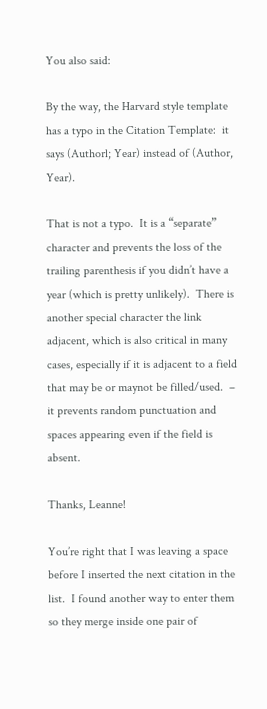You also said:

By the way, the Harvard style template has a typo in the Citation Template:  it says (Authorl; Year) instead of (Author, Year).

That is not a typo.  It is a “separate” character and prevents the loss of the trailing parenthesis if you didn’t have a year (which is pretty unlikely).  There is another special character the link adjacent, which is also critical in many cases, especially if it is adjacent to a field that may be or maynot be filled/used.  – it prevents random punctuation and spaces appearing even if the field is absent.

Thanks, Leanne!

You’re right that I was leaving a space before I inserted the next citation in the list.  I found another way to enter them so they merge inside one pair of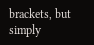brackets, but simply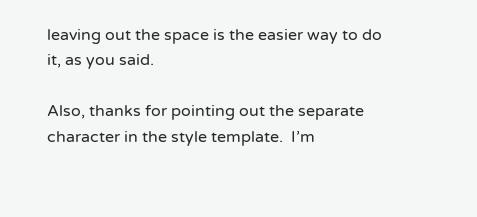leaving out the space is the easier way to do it, as you said.

Also, thanks for pointing out the separate character in the style template.  I’m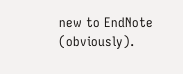new to EndNote (obviously).